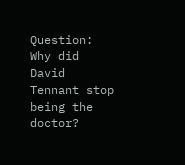Question: Why did David Tennant stop being the doctor?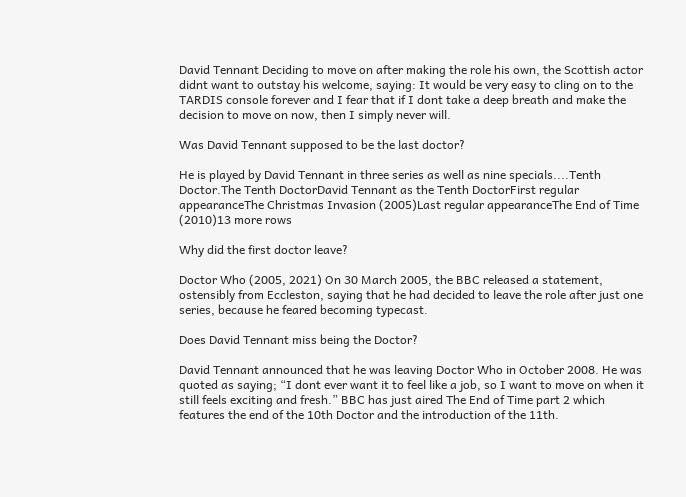David Tennant Deciding to move on after making the role his own, the Scottish actor didnt want to outstay his welcome, saying: It would be very easy to cling on to the TARDIS console forever and I fear that if I dont take a deep breath and make the decision to move on now, then I simply never will.

Was David Tennant supposed to be the last doctor?

He is played by David Tennant in three series as well as nine specials....Tenth Doctor.The Tenth DoctorDavid Tennant as the Tenth DoctorFirst regular appearanceThe Christmas Invasion (2005)Last regular appearanceThe End of Time (2010)13 more rows

Why did the first doctor leave?

Doctor Who (2005, 2021) On 30 March 2005, the BBC released a statement, ostensibly from Eccleston, saying that he had decided to leave the role after just one series, because he feared becoming typecast.

Does David Tennant miss being the Doctor?

David Tennant announced that he was leaving Doctor Who in October 2008. He was quoted as saying; “I dont ever want it to feel like a job, so I want to move on when it still feels exciting and fresh.” BBC has just aired The End of Time part 2 which features the end of the 10th Doctor and the introduction of the 11th.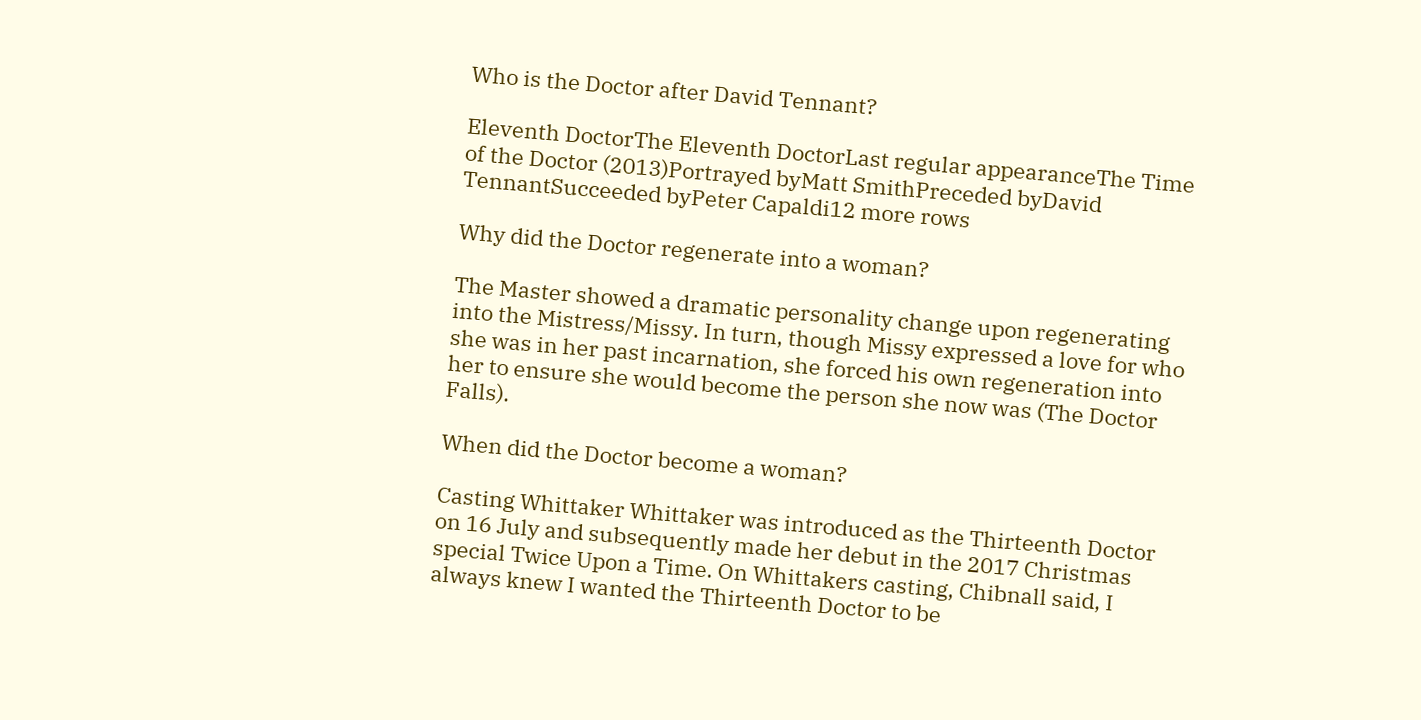Who is the Doctor after David Tennant?

Eleventh DoctorThe Eleventh DoctorLast regular appearanceThe Time of the Doctor (2013)Portrayed byMatt SmithPreceded byDavid TennantSucceeded byPeter Capaldi12 more rows

Why did the Doctor regenerate into a woman?

The Master showed a dramatic personality change upon regenerating into the Mistress/Missy. In turn, though Missy expressed a love for who she was in her past incarnation, she forced his own regeneration into her to ensure she would become the person she now was (The Doctor Falls).

When did the Doctor become a woman?

Casting Whittaker Whittaker was introduced as the Thirteenth Doctor on 16 July and subsequently made her debut in the 2017 Christmas special Twice Upon a Time. On Whittakers casting, Chibnall said, I always knew I wanted the Thirteenth Doctor to be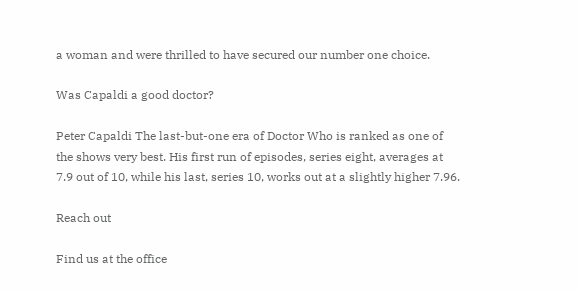a woman and were thrilled to have secured our number one choice.

Was Capaldi a good doctor?

Peter Capaldi The last-but-one era of Doctor Who is ranked as one of the shows very best. His first run of episodes, series eight, averages at 7.9 out of 10, while his last, series 10, works out at a slightly higher 7.96.

Reach out

Find us at the office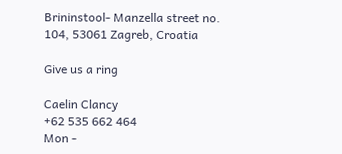Brininstool- Manzella street no. 104, 53061 Zagreb, Croatia

Give us a ring

Caelin Clancy
+62 535 662 464
Mon -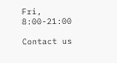Fri, 8:00-21:00

Contact us